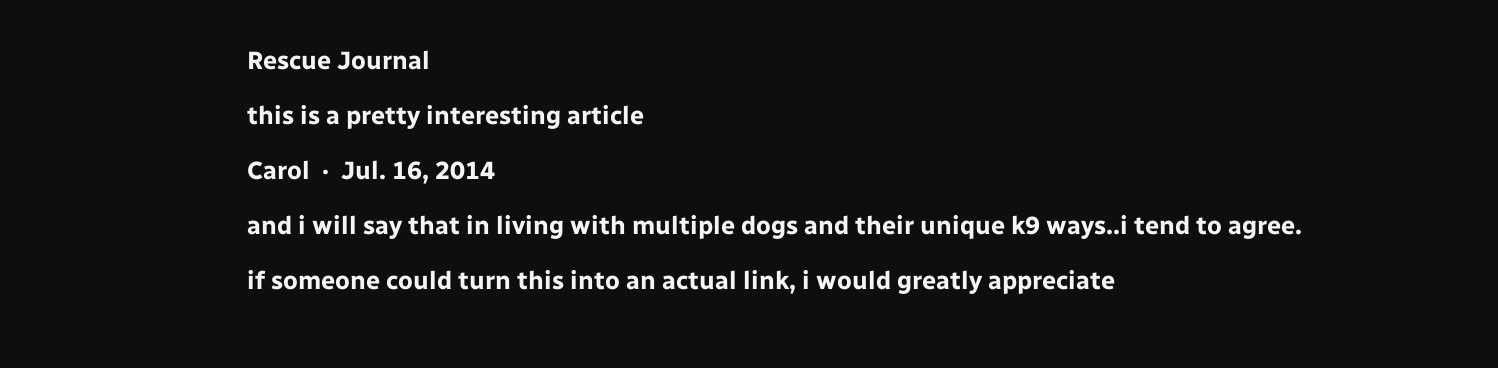Rescue Journal

this is a pretty interesting article

Carol  ·  Jul. 16, 2014

and i will say that in living with multiple dogs and their unique k9 ways..i tend to agree.

if someone could turn this into an actual link, i would greatly appreciate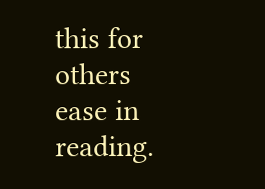this for others ease in reading.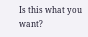Is this what you want?